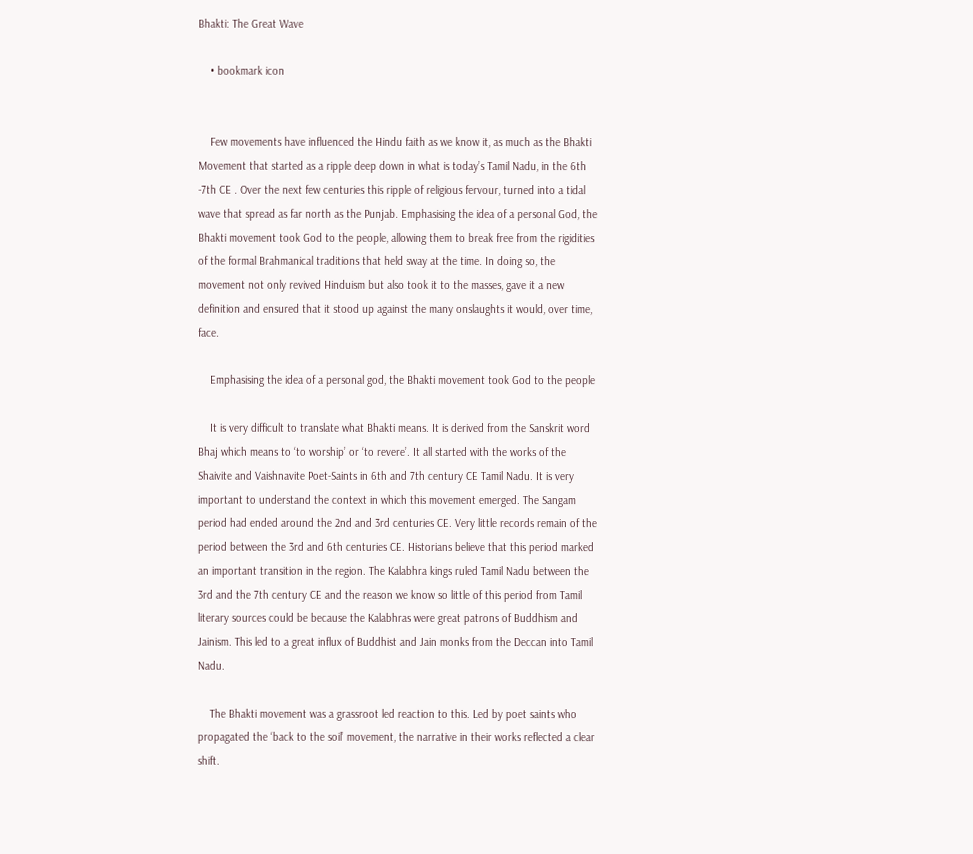Bhakti: The Great Wave

    • bookmark icon


    Few movements have influenced the Hindu faith as we know it, as much as the Bhakti Movement that started as a ripple deep down in what is today’s Tamil Nadu, in the 6th -7th CE . Over the next few centuries this ripple of religious fervour, turned into a tidal wave that spread as far north as the Punjab. Emphasising the idea of a personal God, the Bhakti movement took God to the people, allowing them to break free from the rigidities of the formal Brahmanical traditions that held sway at the time. In doing so, the movement not only revived Hinduism but also took it to the masses, gave it a new definition and ensured that it stood up against the many onslaughts it would, over time, face.

    Emphasising the idea of a personal god, the Bhakti movement took God to the people

    It is very difficult to translate what Bhakti means. It is derived from the Sanskrit word Bhaj which means to ‘to worship’ or ‘to revere’. It all started with the works of the Shaivite and Vaishnavite Poet-Saints in 6th and 7th century CE Tamil Nadu. It is very important to understand the context in which this movement emerged. The Sangam period had ended around the 2nd and 3rd centuries CE. Very little records remain of the period between the 3rd and 6th centuries CE. Historians believe that this period marked an important transition in the region. The Kalabhra kings ruled Tamil Nadu between the 3rd and the 7th century CE and the reason we know so little of this period from Tamil literary sources could be because the Kalabhras were great patrons of Buddhism and Jainism. This led to a great influx of Buddhist and Jain monks from the Deccan into Tamil Nadu.

    The Bhakti movement was a grassroot led reaction to this. Led by poet saints who propagated the ‘back to the soil’ movement, the narrative in their works reflected a clear shift.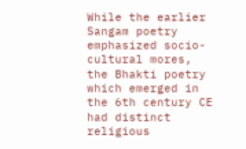While the earlier Sangam poetry emphasized socio-cultural mores, the Bhakti poetry which emerged in the 6th century CE had distinct religious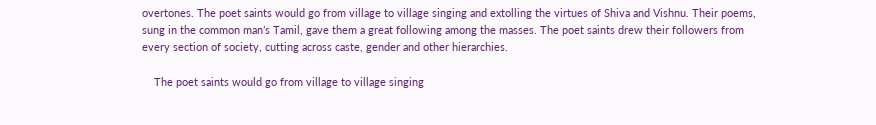overtones. The poet saints would go from village to village singing and extolling the virtues of Shiva and Vishnu. Their poems, sung in the common man’s Tamil, gave them a great following among the masses. The poet saints drew their followers from every section of society, cutting across caste, gender and other hierarchies.

    The poet saints would go from village to village singing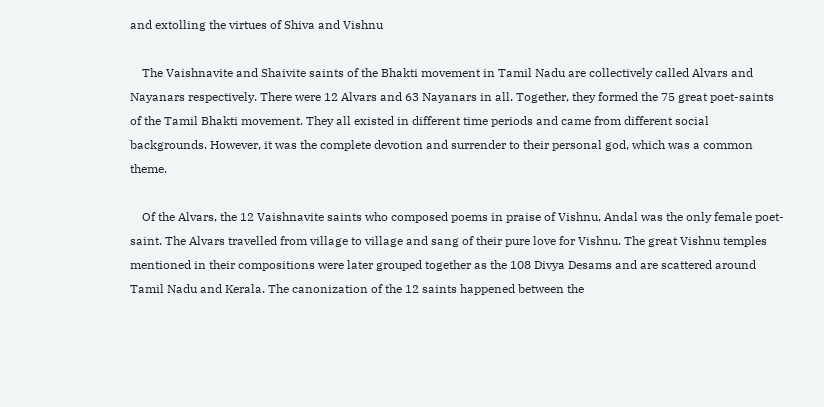and extolling the virtues of Shiva and Vishnu

    The Vaishnavite and Shaivite saints of the Bhakti movement in Tamil Nadu are collectively called Alvars and Nayanars respectively. There were 12 Alvars and 63 Nayanars in all. Together, they formed the 75 great poet-saints of the Tamil Bhakti movement. They all existed in different time periods and came from different social backgrounds. However, it was the complete devotion and surrender to their personal god, which was a common theme.

    Of the Alvars, the 12 Vaishnavite saints who composed poems in praise of Vishnu, Andal was the only female poet-saint. The Alvars travelled from village to village and sang of their pure love for Vishnu. The great Vishnu temples mentioned in their compositions were later grouped together as the 108 Divya Desams and are scattered around Tamil Nadu and Kerala. The canonization of the 12 saints happened between the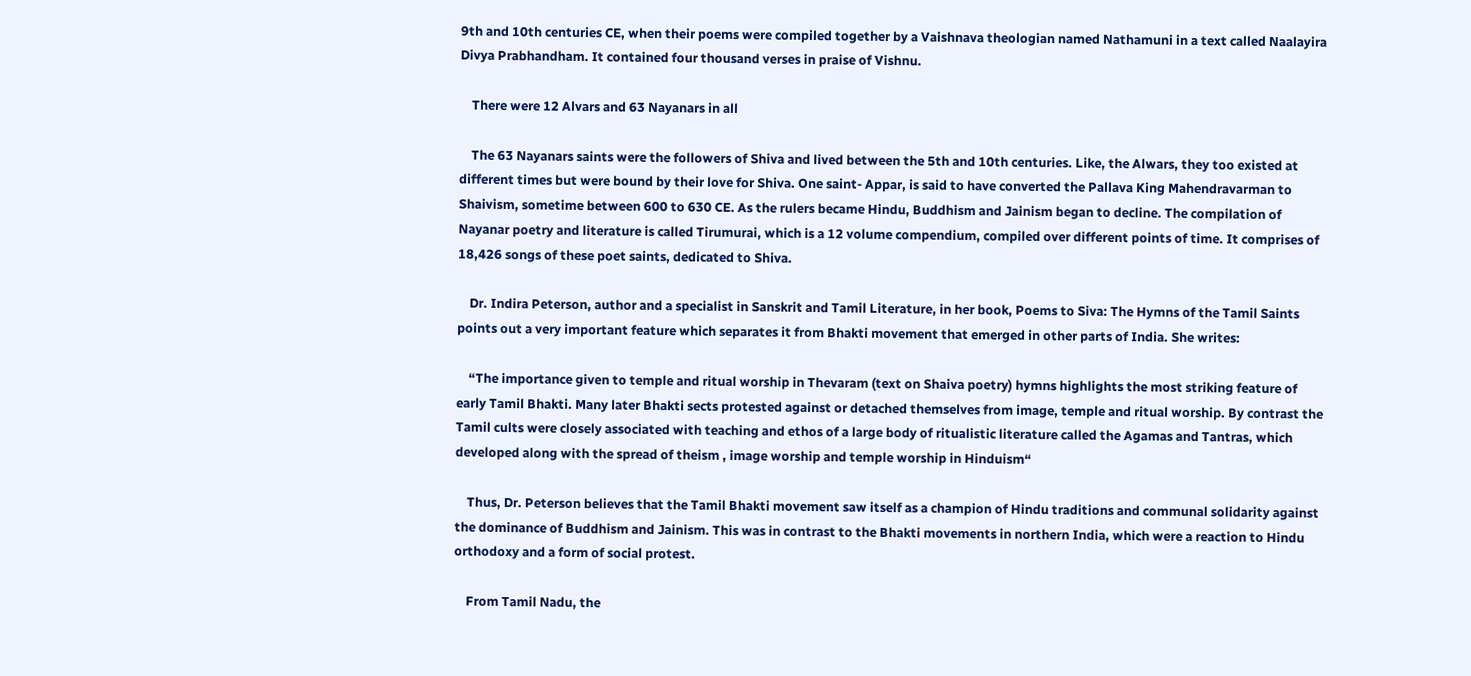9th and 10th centuries CE, when their poems were compiled together by a Vaishnava theologian named Nathamuni in a text called Naalayira Divya Prabhandham. It contained four thousand verses in praise of Vishnu.

    There were 12 Alvars and 63 Nayanars in all

    The 63 Nayanars saints were the followers of Shiva and lived between the 5th and 10th centuries. Like, the Alwars, they too existed at different times but were bound by their love for Shiva. One saint- Appar, is said to have converted the Pallava King Mahendravarman to Shaivism, sometime between 600 to 630 CE. As the rulers became Hindu, Buddhism and Jainism began to decline. The compilation of Nayanar poetry and literature is called Tirumurai, which is a 12 volume compendium, compiled over different points of time. It comprises of 18,426 songs of these poet saints, dedicated to Shiva.

    Dr. Indira Peterson, author and a specialist in Sanskrit and Tamil Literature, in her book, Poems to Siva: The Hymns of the Tamil Saints points out a very important feature which separates it from Bhakti movement that emerged in other parts of India. She writes:

    “The importance given to temple and ritual worship in Thevaram (text on Shaiva poetry) hymns highlights the most striking feature of early Tamil Bhakti. Many later Bhakti sects protested against or detached themselves from image, temple and ritual worship. By contrast the Tamil cults were closely associated with teaching and ethos of a large body of ritualistic literature called the Agamas and Tantras, which developed along with the spread of theism , image worship and temple worship in Hinduism“

    Thus, Dr. Peterson believes that the Tamil Bhakti movement saw itself as a champion of Hindu traditions and communal solidarity against the dominance of Buddhism and Jainism. This was in contrast to the Bhakti movements in northern India, which were a reaction to Hindu orthodoxy and a form of social protest.

    From Tamil Nadu, the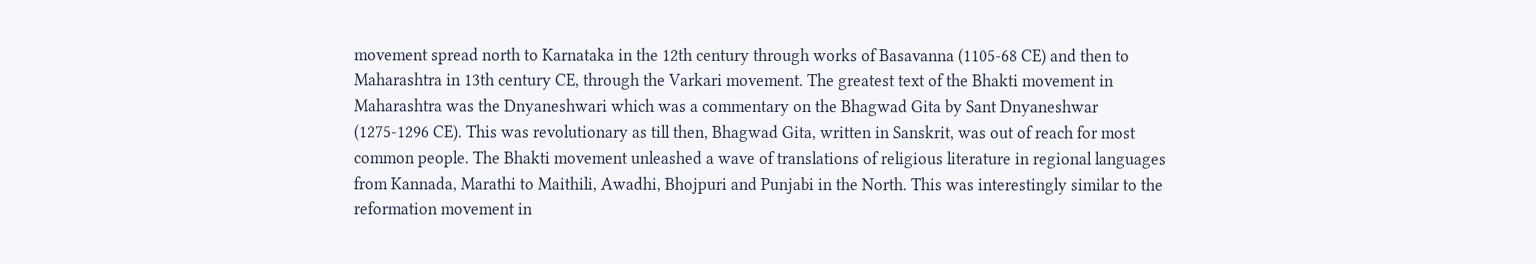movement spread north to Karnataka in the 12th century through works of Basavanna (1105-68 CE) and then to Maharashtra in 13th century CE, through the Varkari movement. The greatest text of the Bhakti movement in Maharashtra was the Dnyaneshwari which was a commentary on the Bhagwad Gita by Sant Dnyaneshwar (1275-1296 CE). This was revolutionary as till then, Bhagwad Gita, written in Sanskrit, was out of reach for most common people. The Bhakti movement unleashed a wave of translations of religious literature in regional languages from Kannada, Marathi to Maithili, Awadhi, Bhojpuri and Punjabi in the North. This was interestingly similar to the reformation movement in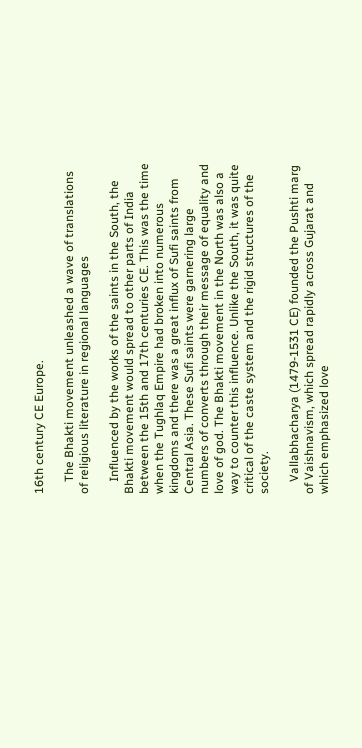16th century CE Europe.

    The Bhakti movement unleashed a wave of translations of religious literature in regional languages

    Influenced by the works of the saints in the South, the Bhakti movement would spread to other parts of India between the 15th and 17th centuries CE. This was the time when the Tughlaq Empire had broken into numerous kingdoms and there was a great influx of Sufi saints from Central Asia. These Sufi saints were garnering large numbers of converts through their message of equality and love of god. The Bhakti movement in the North was also a way to counter this influence. Unlike the South, it was quite critical of the caste system and the rigid structures of the society.

    Vallabhacharya (1479-1531 CE) founded the Pushti marg of Vaishnavism, which spread rapidly across Gujarat and which emphasized love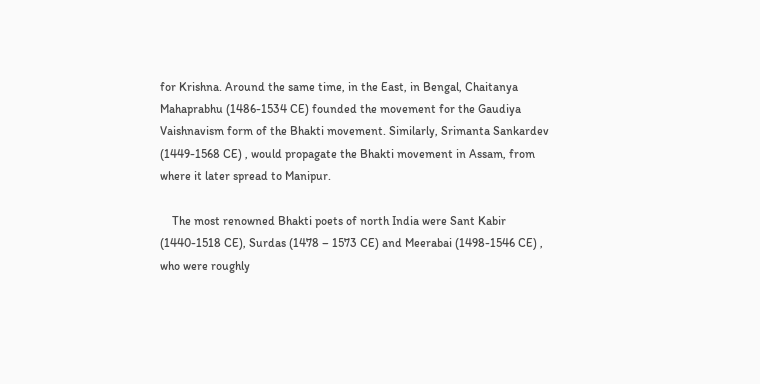for Krishna. Around the same time, in the East, in Bengal, Chaitanya Mahaprabhu (1486-1534 CE) founded the movement for the Gaudiya Vaishnavism form of the Bhakti movement. Similarly, Srimanta Sankardev (1449-1568 CE) , would propagate the Bhakti movement in Assam, from where it later spread to Manipur.

    The most renowned Bhakti poets of north India were Sant Kabir (1440-1518 CE), Surdas (1478 – 1573 CE) and Meerabai (1498-1546 CE) , who were roughly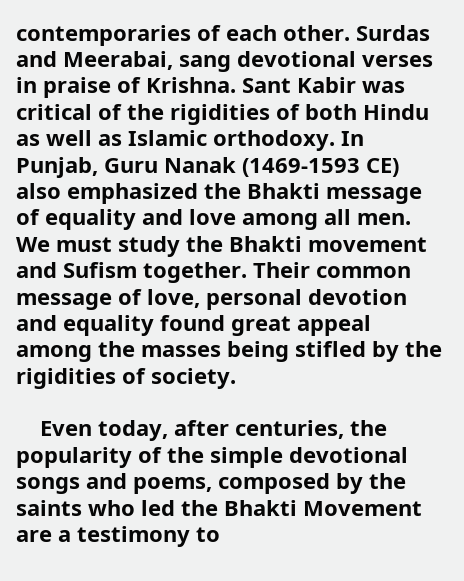contemporaries of each other. Surdas and Meerabai, sang devotional verses in praise of Krishna. Sant Kabir was critical of the rigidities of both Hindu as well as Islamic orthodoxy. In Punjab, Guru Nanak (1469-1593 CE) also emphasized the Bhakti message of equality and love among all men. We must study the Bhakti movement and Sufism together. Their common message of love, personal devotion and equality found great appeal among the masses being stifled by the rigidities of society.

    Even today, after centuries, the popularity of the simple devotional songs and poems, composed by the saints who led the Bhakti Movement are a testimony to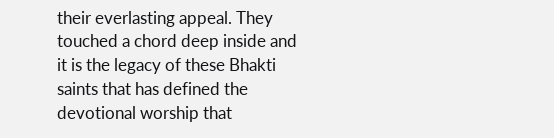their everlasting appeal. They touched a chord deep inside and it is the legacy of these Bhakti saints that has defined the devotional worship that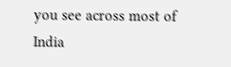you see across most of India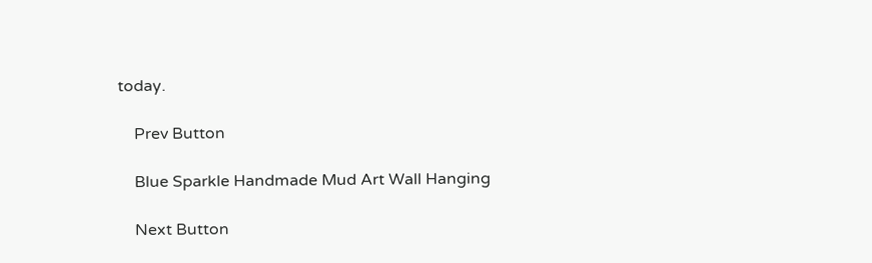today.

    Prev Button

    Blue Sparkle Handmade Mud Art Wall Hanging

    Next Button